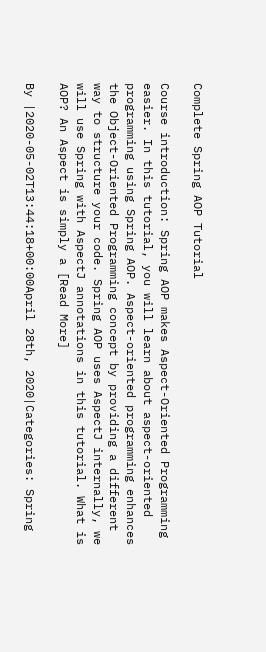Complete Spring AOP Tutorial

Course introduction: Spring AOP makes Aspect-Oriented Programming easier. In this tutorial, you will learn about aspect-oriented programming using Spring AOP. Aspect-oriented programming enhances the Object-Oriented Programming concept by providing a different way to structure your code. Spring AOP uses AspectJ internally, we will use Spring with AspectJ annotations in this tutorial. What is AOP? An Aspect is simply a [Read More]

By |2020-05-02T13:44:18+00:00April 28th, 2020|Categories: Spring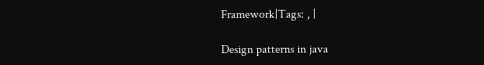Framework|Tags: , |

Design patterns in java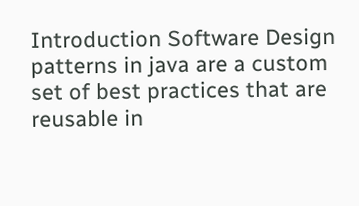Introduction Software Design patterns in java are a custom set of best practices that are reusable in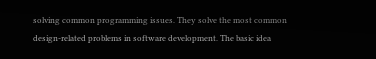solving common programming issues. They solve the most common design-related problems in software development. The basic idea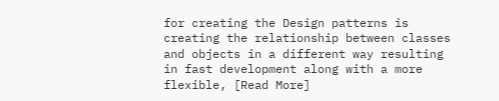for creating the Design patterns is creating the relationship between classes and objects in a different way resulting in fast development along with a more flexible, [Read More]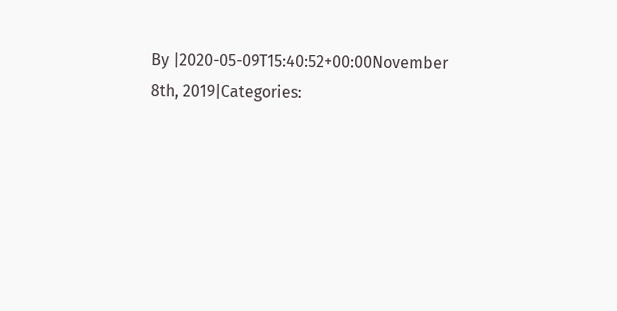By |2020-05-09T15:40:52+00:00November 8th, 2019|Categories: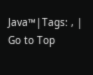Java™|Tags: , |
Go to Top